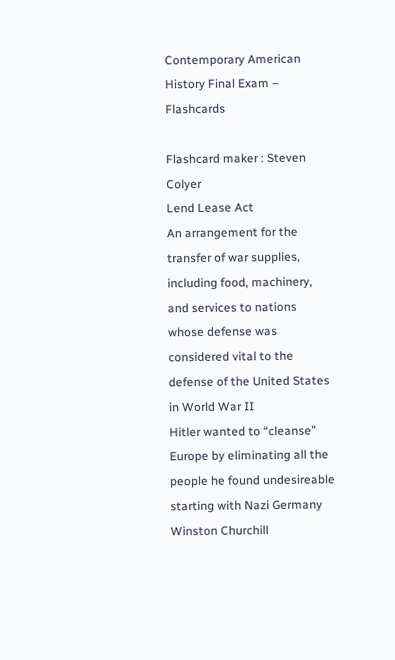Contemporary American History Final Exam – Flashcards

Flashcard maker : Steven Colyer
Lend Lease Act
An arrangement for the transfer of war supplies, including food, machinery, and services to nations whose defense was considered vital to the defense of the United States in World War II
Hitler wanted to “cleanse” Europe by eliminating all the people he found undesireable starting with Nazi Germany
Winston Churchill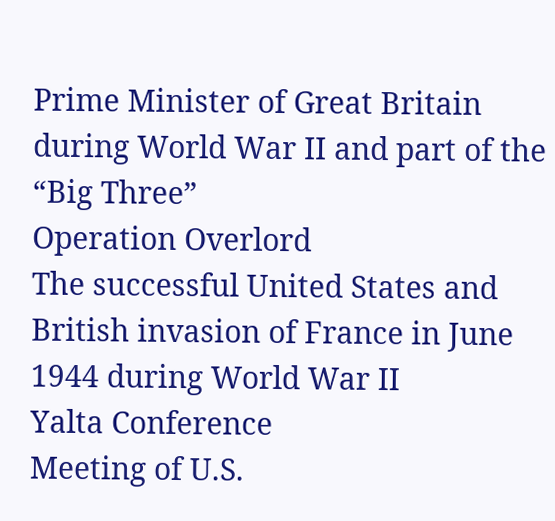Prime Minister of Great Britain during World War II and part of the “Big Three”
Operation Overlord
The successful United States and British invasion of France in June 1944 during World War II
Yalta Conference
Meeting of U.S.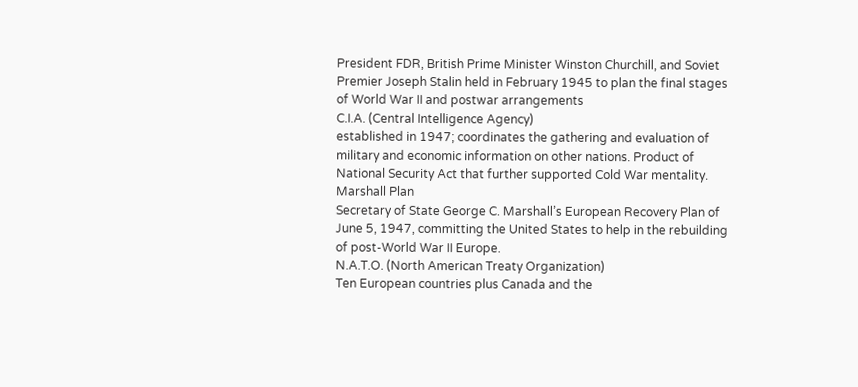President FDR, British Prime Minister Winston Churchill, and Soviet Premier Joseph Stalin held in February 1945 to plan the final stages of World War II and postwar arrangements
C.I.A. (Central Intelligence Agency)
established in 1947; coordinates the gathering and evaluation of military and economic information on other nations. Product of National Security Act that further supported Cold War mentality.
Marshall Plan
Secretary of State George C. Marshall’s European Recovery Plan of June 5, 1947, committing the United States to help in the rebuilding of post-World War II Europe.
N.A.T.O. (North American Treaty Organization)
Ten European countries plus Canada and the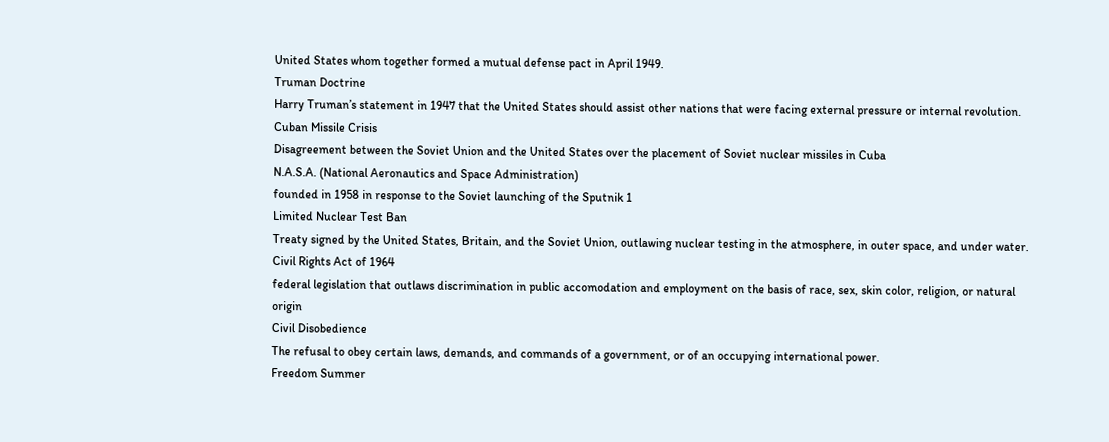United States whom together formed a mutual defense pact in April 1949.
Truman Doctrine
Harry Truman’s statement in 1947 that the United States should assist other nations that were facing external pressure or internal revolution.
Cuban Missile Crisis
Disagreement between the Soviet Union and the United States over the placement of Soviet nuclear missiles in Cuba
N.A.S.A. (National Aeronautics and Space Administration)
founded in 1958 in response to the Soviet launching of the Sputnik 1
Limited Nuclear Test Ban
Treaty signed by the United States, Britain, and the Soviet Union, outlawing nuclear testing in the atmosphere, in outer space, and under water.
Civil Rights Act of 1964
federal legislation that outlaws discrimination in public accomodation and employment on the basis of race, sex, skin color, religion, or natural origin
Civil Disobedience
The refusal to obey certain laws, demands, and commands of a government, or of an occupying international power.
Freedom Summer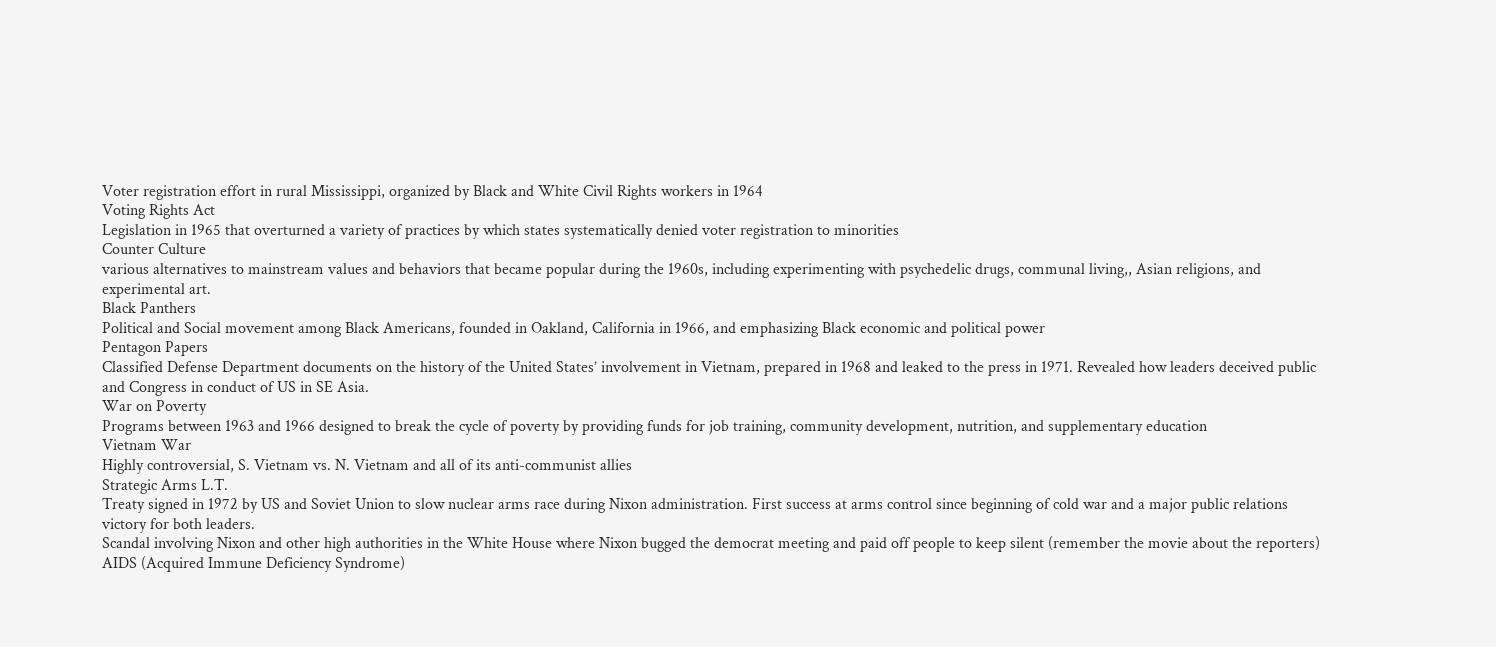Voter registration effort in rural Mississippi, organized by Black and White Civil Rights workers in 1964
Voting Rights Act
Legislation in 1965 that overturned a variety of practices by which states systematically denied voter registration to minorities
Counter Culture
various alternatives to mainstream values and behaviors that became popular during the 1960s, including experimenting with psychedelic drugs, communal living,, Asian religions, and experimental art.
Black Panthers
Political and Social movement among Black Americans, founded in Oakland, California in 1966, and emphasizing Black economic and political power
Pentagon Papers
Classified Defense Department documents on the history of the United States’ involvement in Vietnam, prepared in 1968 and leaked to the press in 1971. Revealed how leaders deceived public and Congress in conduct of US in SE Asia.
War on Poverty
Programs between 1963 and 1966 designed to break the cycle of poverty by providing funds for job training, community development, nutrition, and supplementary education
Vietnam War
Highly controversial, S. Vietnam vs. N. Vietnam and all of its anti-communist allies
Strategic Arms L.T.
Treaty signed in 1972 by US and Soviet Union to slow nuclear arms race during Nixon administration. First success at arms control since beginning of cold war and a major public relations victory for both leaders.
Scandal involving Nixon and other high authorities in the White House where Nixon bugged the democrat meeting and paid off people to keep silent (remember the movie about the reporters)
AIDS (Acquired Immune Deficiency Syndrome)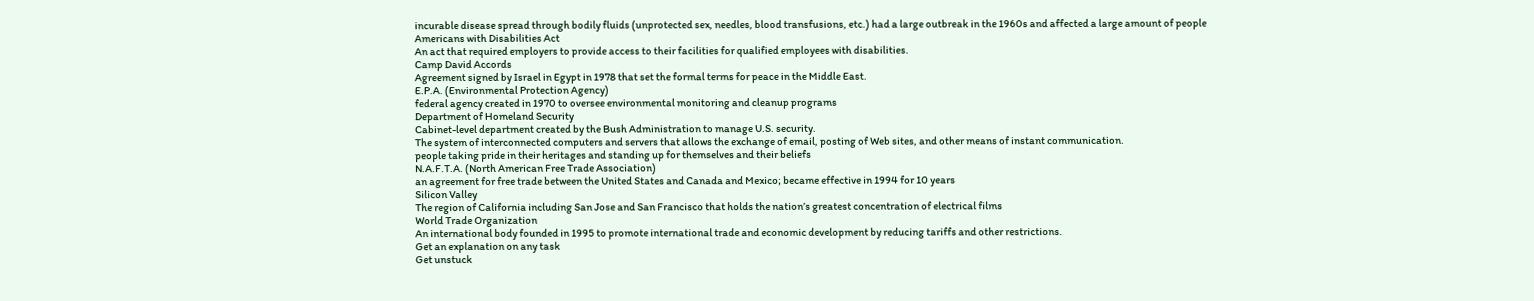incurable disease spread through bodily fluids (unprotected sex, needles, blood transfusions, etc.) had a large outbreak in the 1960s and affected a large amount of people
Americans with Disabilities Act
An act that required employers to provide access to their facilities for qualified employees with disabilities.
Camp David Accords
Agreement signed by Israel in Egypt in 1978 that set the formal terms for peace in the Middle East.
E.P.A. (Environmental Protection Agency)
federal agency created in 1970 to oversee environmental monitoring and cleanup programs
Department of Homeland Security
Cabinet-level department created by the Bush Administration to manage U.S. security.
The system of interconnected computers and servers that allows the exchange of email, posting of Web sites, and other means of instant communication.
people taking pride in their heritages and standing up for themselves and their beliefs
N.A.F.T.A. (North American Free Trade Association)
an agreement for free trade between the United States and Canada and Mexico; became effective in 1994 for 10 years
Silicon Valley
The region of California including San Jose and San Francisco that holds the nation’s greatest concentration of electrical films
World Trade Organization
An international body founded in 1995 to promote international trade and economic development by reducing tariffs and other restrictions.
Get an explanation on any task
Get unstuck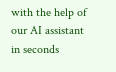with the help of our AI assistant in seconds